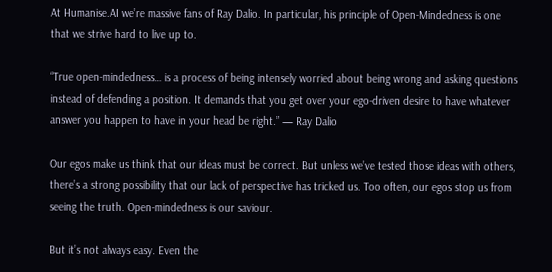At Humanise.AI we’re massive fans of Ray Dalio. In particular, his principle of Open-Mindedness is one that we strive hard to live up to.

“True open-mindedness… is a process of being intensely worried about being wrong and asking questions instead of defending a position. It demands that you get over your ego-driven desire to have whatever answer you happen to have in your head be right.” — Ray Dalio

Our egos make us think that our ideas must be correct. But unless we’ve tested those ideas with others, there’s a strong possibility that our lack of perspective has tricked us. Too often, our egos stop us from seeing the truth. Open-mindedness is our saviour.

But it’s not always easy. Even the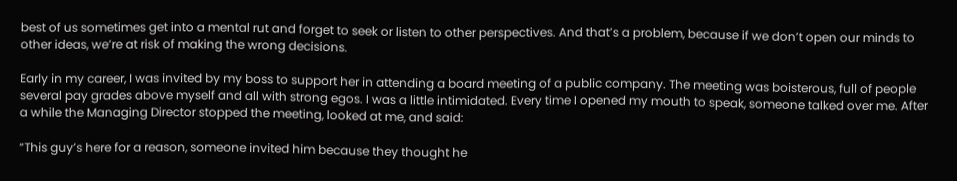best of us sometimes get into a mental rut and forget to seek or listen to other perspectives. And that’s a problem, because if we don’t open our minds to other ideas, we’re at risk of making the wrong decisions.

Early in my career, I was invited by my boss to support her in attending a board meeting of a public company. The meeting was boisterous, full of people several pay grades above myself and all with strong egos. I was a little intimidated. Every time I opened my mouth to speak, someone talked over me. After a while the Managing Director stopped the meeting, looked at me, and said:

“This guy’s here for a reason, someone invited him because they thought he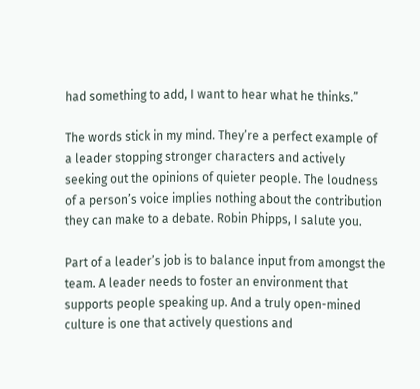had something to add, I want to hear what he thinks.”

The words stick in my mind. They’re a perfect example of a leader stopping stronger characters and actively seeking out the opinions of quieter people. The loudness of a person’s voice implies nothing about the contribution they can make to a debate. Robin Phipps, I salute you.

Part of a leader’s job is to balance input from amongst the team. A leader needs to foster an environment that supports people speaking up. And a truly open-mined culture is one that actively questions and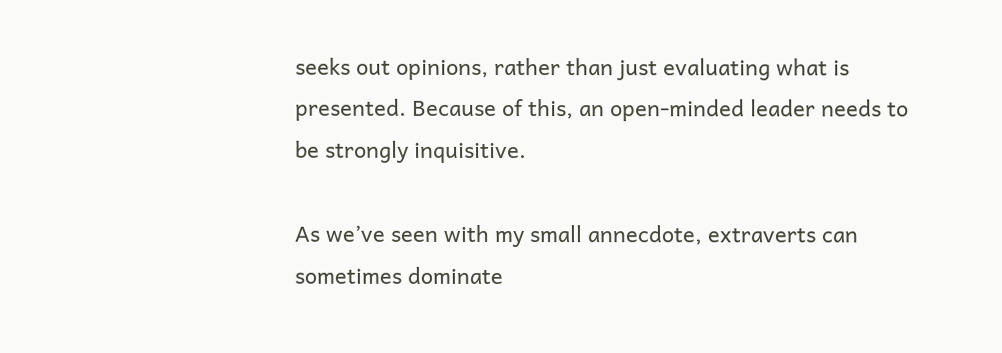seeks out opinions, rather than just evaluating what is presented. Because of this, an open-minded leader needs to be strongly inquisitive.

As we’ve seen with my small annecdote, extraverts can sometimes dominate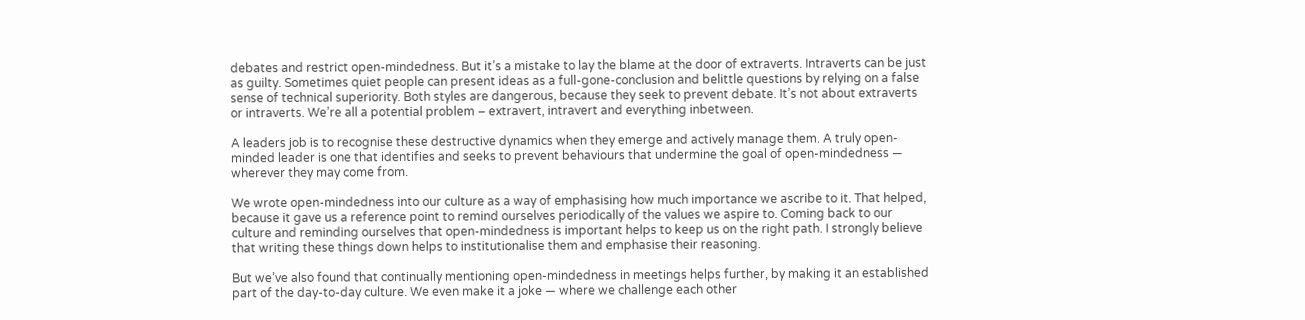debates and restrict open-mindedness. But it’s a mistake to lay the blame at the door of extraverts. Intraverts can be just as guilty. Sometimes quiet people can present ideas as a full-gone-conclusion and belittle questions by relying on a false sense of technical superiority. Both styles are dangerous, because they seek to prevent debate. It’s not about extraverts or intraverts. We’re all a potential problem – extravert, intravert and everything inbetween.

A leaders job is to recognise these destructive dynamics when they emerge and actively manage them. A truly open-minded leader is one that identifies and seeks to prevent behaviours that undermine the goal of open-mindedness — wherever they may come from.

We wrote open-mindedness into our culture as a way of emphasising how much importance we ascribe to it. That helped, because it gave us a reference point to remind ourselves periodically of the values we aspire to. Coming back to our culture and reminding ourselves that open-mindedness is important helps to keep us on the right path. I strongly believe that writing these things down helps to institutionalise them and emphasise their reasoning.

But we’ve also found that continually mentioning open-mindedness in meetings helps further, by making it an established part of the day-to-day culture. We even make it a joke — where we challenge each other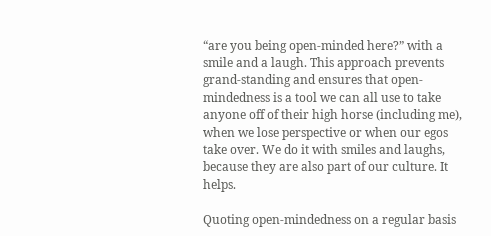“are you being open-minded here?” with a smile and a laugh. This approach prevents grand-standing and ensures that open-mindedness is a tool we can all use to take anyone off of their high horse (including me), when we lose perspective or when our egos take over. We do it with smiles and laughs, because they are also part of our culture. It helps.

Quoting open-mindedness on a regular basis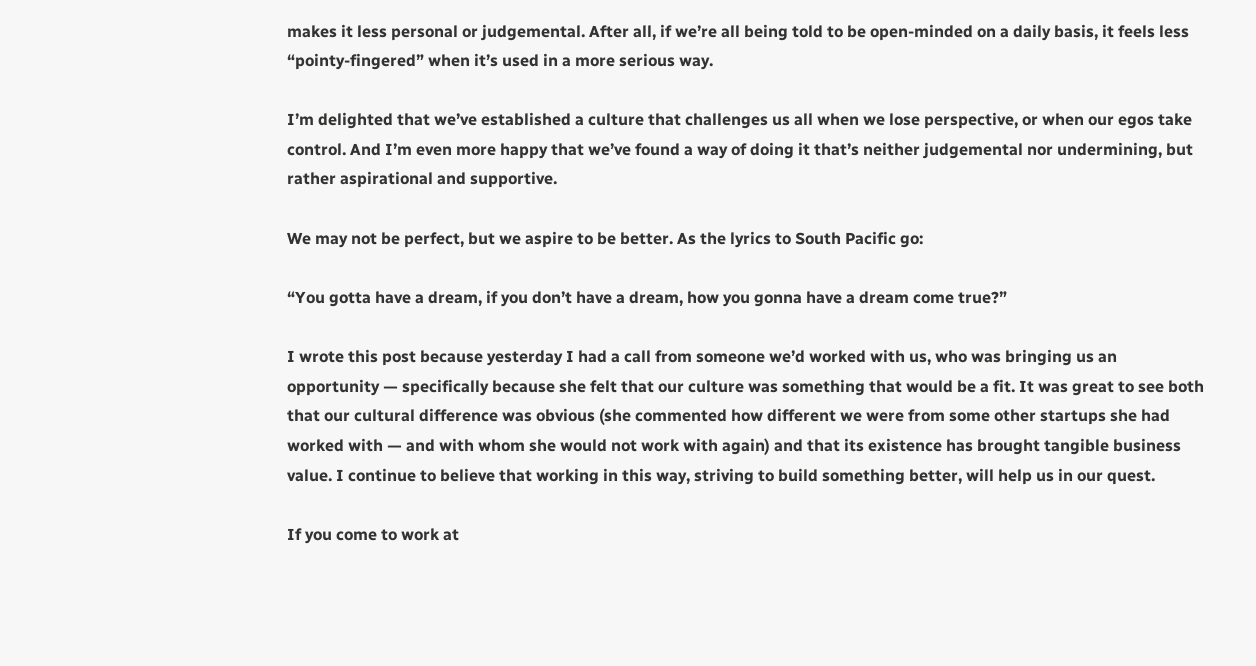makes it less personal or judgemental. After all, if we’re all being told to be open-minded on a daily basis, it feels less “pointy-fingered” when it’s used in a more serious way.

I’m delighted that we’ve established a culture that challenges us all when we lose perspective, or when our egos take control. And I’m even more happy that we’ve found a way of doing it that’s neither judgemental nor undermining, but rather aspirational and supportive.

We may not be perfect, but we aspire to be better. As the lyrics to South Pacific go:

“You gotta have a dream, if you don’t have a dream, how you gonna have a dream come true?”

I wrote this post because yesterday I had a call from someone we’d worked with us, who was bringing us an opportunity — specifically because she felt that our culture was something that would be a fit. It was great to see both that our cultural difference was obvious (she commented how different we were from some other startups she had worked with — and with whom she would not work with again) and that its existence has brought tangible business value. I continue to believe that working in this way, striving to build something better, will help us in our quest.

If you come to work at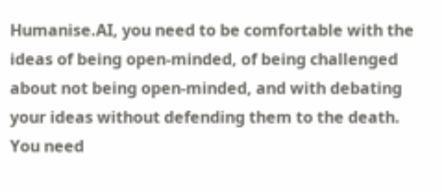Humanise.AI, you need to be comfortable with the ideas of being open-minded, of being challenged about not being open-minded, and with debating your ideas without defending them to the death. You need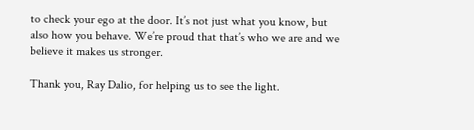to check your ego at the door. It’s not just what you know, but also how you behave. We’re proud that that’s who we are and we believe it makes us stronger.

Thank you, Ray Dalio, for helping us to see the light.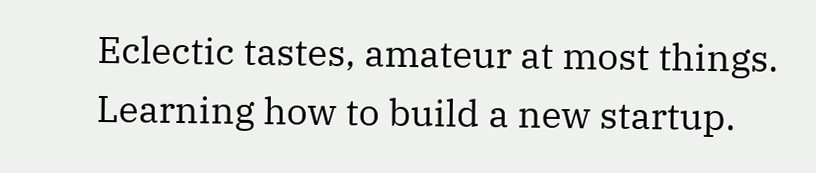Eclectic tastes, amateur at most things. Learning how to build a new startup.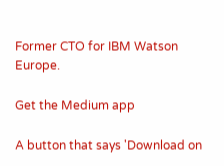Former CTO for IBM Watson Europe.

Get the Medium app

A button that says 'Download on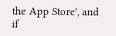the App Store', and if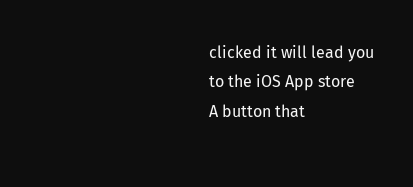clicked it will lead you to the iOS App store
A button that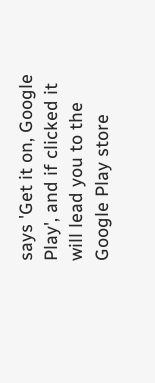says 'Get it on, Google Play', and if clicked it will lead you to the Google Play store